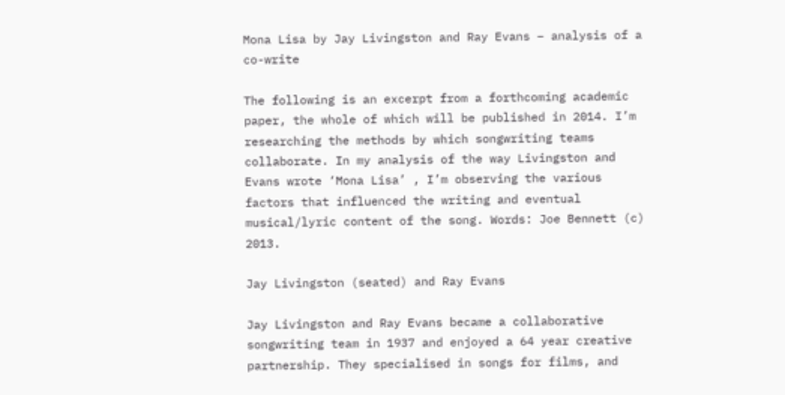Mona Lisa by Jay Livingston and Ray Evans – analysis of a co-write

The following is an excerpt from a forthcoming academic paper, the whole of which will be published in 2014. I’m researching the methods by which songwriting teams collaborate. In my analysis of the way Livingston and Evans wrote ‘Mona Lisa’ , I’m observing the various factors that influenced the writing and eventual musical/lyric content of the song. Words: Joe Bennett (c) 2013.

Jay Livingston (seated) and Ray Evans

Jay Livingston and Ray Evans became a collaborative songwriting team in 1937 and enjoyed a 64 year creative partnership. They specialised in songs for films, and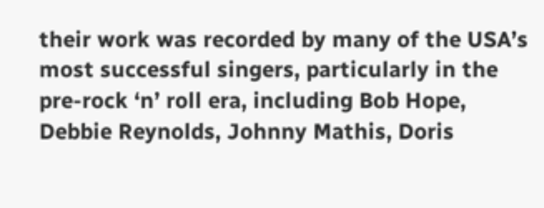their work was recorded by many of the USA’s most successful singers, particularly in the pre-rock ‘n’ roll era, including Bob Hope, Debbie Reynolds, Johnny Mathis, Doris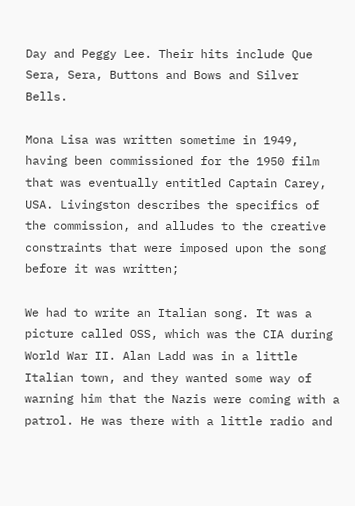Day and Peggy Lee. Their hits include Que Sera, Sera, Buttons and Bows and Silver Bells.

Mona Lisa was written sometime in 1949, having been commissioned for the 1950 film that was eventually entitled Captain Carey, USA. Livingston describes the specifics of the commission, and alludes to the creative constraints that were imposed upon the song before it was written;

We had to write an Italian song. It was a picture called OSS, which was the CIA during World War II. Alan Ladd was in a little Italian town, and they wanted some way of warning him that the Nazis were coming with a patrol. He was there with a little radio and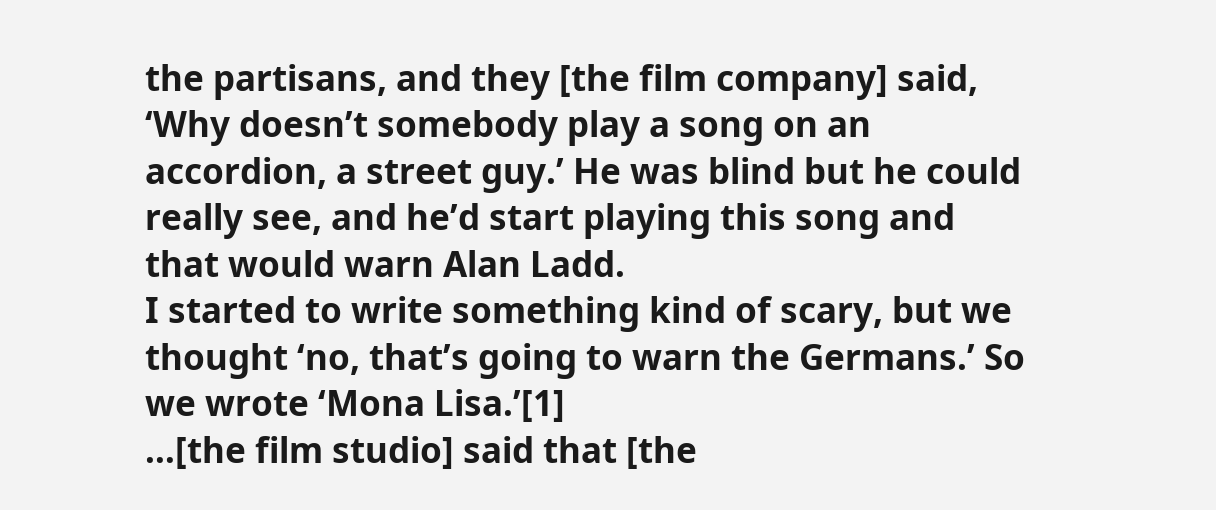the partisans, and they [the film company] said, ‘Why doesn’t somebody play a song on an accordion, a street guy.’ He was blind but he could really see, and he’d start playing this song and that would warn Alan Ladd.
I started to write something kind of scary, but we thought ‘no, that’s going to warn the Germans.’ So we wrote ‘Mona Lisa.’[1]
…[the film studio] said that [the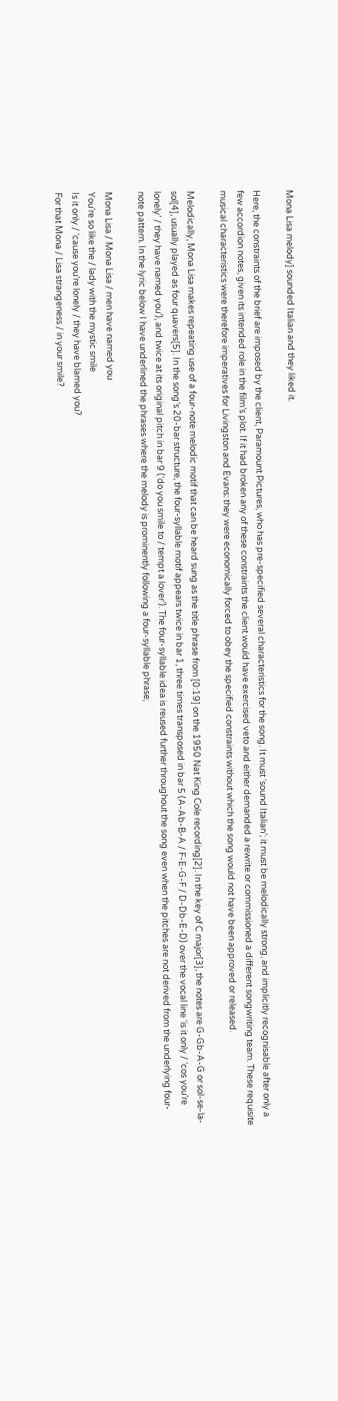Mona Lisa melody] sounded Italian and they liked it.

Here, the constraints of the brief are imposed by the client, Paramount Pictures, who has pre-specified several characteristics for the song. It must ‘sound Italian’; it must be melodically strong, and implicitly recognisable after only a few accordion notes, given its intended role in the film’s plot. If it had broken any of these constraints the client would have exercised veto and either demanded a rewrite or commissioned a different songwriting team. These requisite musical characteristics were therefore imperatives for Livingston and Evans: they were economically forced to obey the specified constraints without which the song would not have been approved or released.

Melodically, Mona Lisa makes repeating use of a four-note melodic motif that can be heard sung as the title phrase from [0:19] on the 1950 Nat King Cole recording[2]. In the key of C major[3], the notes are G-Gb-A-G or sol-se-la-sol[4], usually played as four quavers[5]. In the song’s 20-bar structure, the four-syllable motif appears twice in bar 1, three times transposed in bar 5 (A-Ab-B-A / F-E-G-F / D-Db-E-D) over the vocal line ‘is it only / ‘cos you’re lonely’ / they have named you’), and twice at its original pitch in bar 9 (‘do you smile to / tempt a lover’). The four-syllable idea is reused further throughout the song even when the pitches are not derived from the underlying four-note pattern. In the lyric below I have underlined the phrases where the melody is prominently following a four-syllable phrase;

Mona Lisa / Mona Lisa / men have named you
You’re so like the / lady with the mystic smile
Is it only / ‘cause you’re lonely / they have blamed you?
For that Mona / Lisa strangeness / in your smile?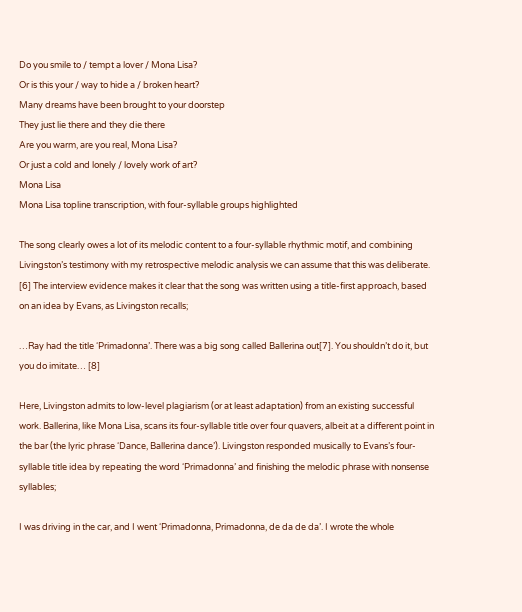Do you smile to / tempt a lover / Mona Lisa?
Or is this your / way to hide a / broken heart?
Many dreams have been brought to your doorstep
They just lie there and they die there
Are you warm, are you real, Mona Lisa?
Or just a cold and lonely / lovely work of art?
Mona Lisa
Mona Lisa topline transcription, with four-syllable groups highlighted

The song clearly owes a lot of its melodic content to a four-syllable rhythmic motif, and combining Livingston’s testimony with my retrospective melodic analysis we can assume that this was deliberate. [6] The interview evidence makes it clear that the song was written using a title-first approach, based on an idea by Evans, as Livingston recalls;

…Ray had the title ‘Primadonna’. There was a big song called Ballerina out[7]. You shouldn’t do it, but you do imitate… [8]

Here, Livingston admits to low-level plagiarism (or at least adaptation) from an existing successful work. Ballerina, like Mona Lisa, scans its four-syllable title over four quavers, albeit at a different point in the bar (the lyric phrase ‘Dance, Ballerina dance’). Livingston responded musically to Evans’s four-syllable title idea by repeating the word ‘Primadonna’ and finishing the melodic phrase with nonsense syllables;

I was driving in the car, and I went ‘Primadonna, Primadonna, de da de da’. I wrote the whole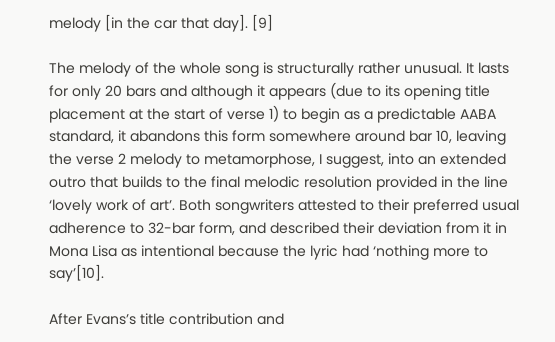melody [in the car that day]. [9]

The melody of the whole song is structurally rather unusual. It lasts for only 20 bars and although it appears (due to its opening title placement at the start of verse 1) to begin as a predictable AABA standard, it abandons this form somewhere around bar 10, leaving the verse 2 melody to metamorphose, I suggest, into an extended outro that builds to the final melodic resolution provided in the line ‘lovely work of art’. Both songwriters attested to their preferred usual adherence to 32-bar form, and described their deviation from it in Mona Lisa as intentional because the lyric had ‘nothing more to say’[10].

After Evans’s title contribution and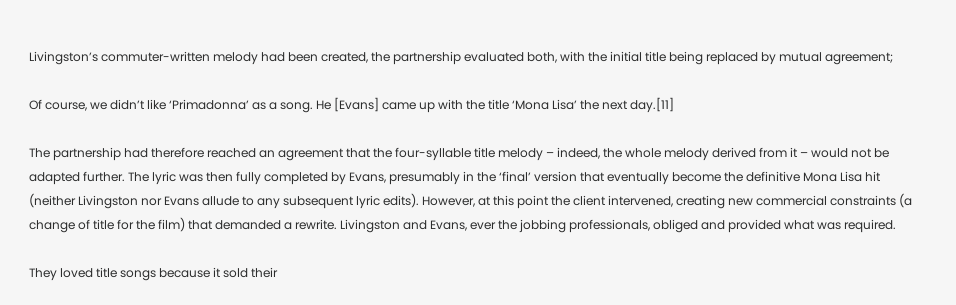Livingston’s commuter-written melody had been created, the partnership evaluated both, with the initial title being replaced by mutual agreement;

Of course, we didn’t like ‘Primadonna’ as a song. He [Evans] came up with the title ‘Mona Lisa’ the next day.[11]

The partnership had therefore reached an agreement that the four-syllable title melody – indeed, the whole melody derived from it – would not be adapted further. The lyric was then fully completed by Evans, presumably in the ‘final’ version that eventually become the definitive Mona Lisa hit (neither Livingston nor Evans allude to any subsequent lyric edits). However, at this point the client intervened, creating new commercial constraints (a change of title for the film) that demanded a rewrite. Livingston and Evans, ever the jobbing professionals, obliged and provided what was required.

They loved title songs because it sold their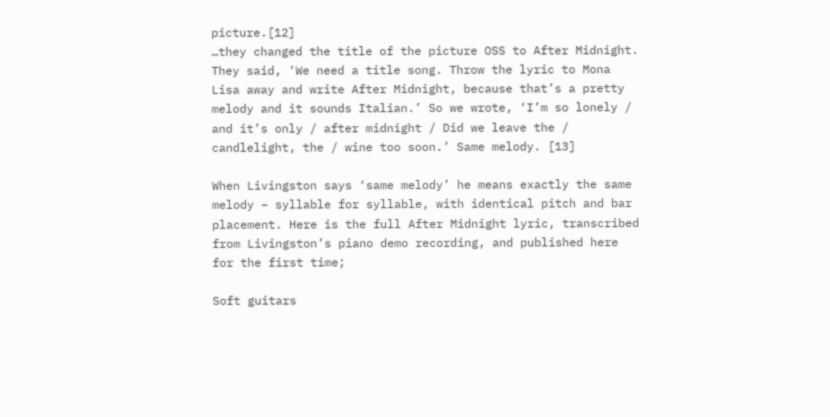picture.[12]
…they changed the title of the picture OSS to After Midnight. They said, ‘We need a title song. Throw the lyric to Mona Lisa away and write After Midnight, because that’s a pretty melody and it sounds Italian.’ So we wrote, ‘I’m so lonely / and it’s only / after midnight / Did we leave the / candlelight, the / wine too soon.’ Same melody. [13]

When Livingston says ‘same melody’ he means exactly the same melody – syllable for syllable, with identical pitch and bar placement. Here is the full After Midnight lyric, transcribed from Livingston’s piano demo recording, and published here for the first time;

Soft guitars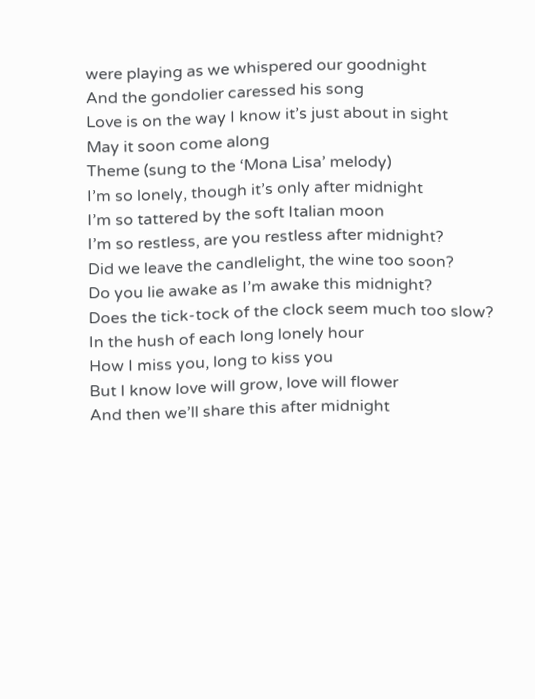were playing as we whispered our goodnight
And the gondolier caressed his song
Love is on the way I know it’s just about in sight
May it soon come along
Theme (sung to the ‘Mona Lisa’ melody)
I’m so lonely, though it’s only after midnight
I’m so tattered by the soft Italian moon
I’m so restless, are you restless after midnight?
Did we leave the candlelight, the wine too soon?
Do you lie awake as I’m awake this midnight?
Does the tick-tock of the clock seem much too slow?
In the hush of each long lonely hour
How I miss you, long to kiss you
But I know love will grow, love will flower
And then we’ll share this after midnight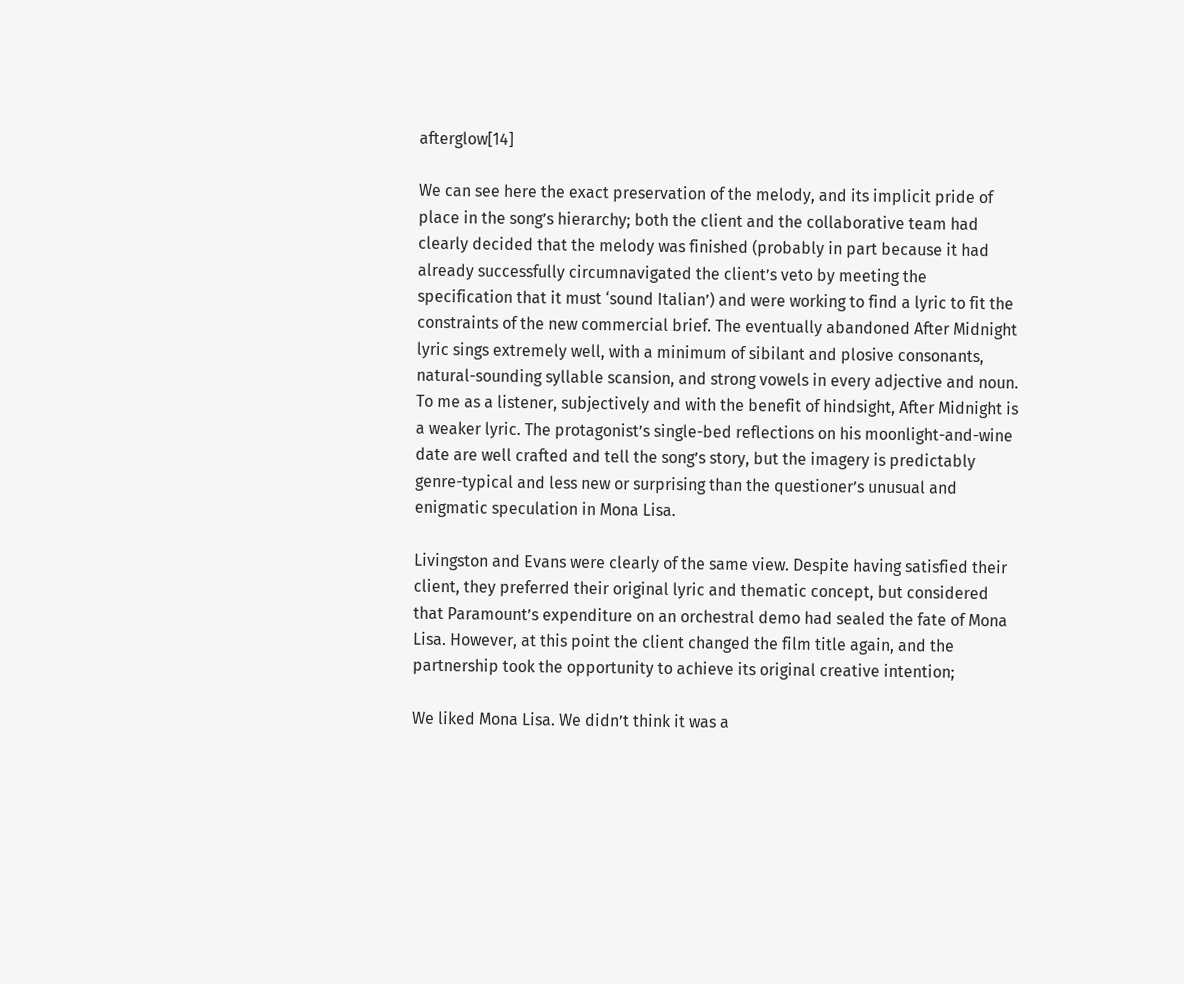afterglow[14]

We can see here the exact preservation of the melody, and its implicit pride of place in the song’s hierarchy; both the client and the collaborative team had clearly decided that the melody was finished (probably in part because it had already successfully circumnavigated the client’s veto by meeting the specification that it must ‘sound Italian’) and were working to find a lyric to fit the constraints of the new commercial brief. The eventually abandoned After Midnight lyric sings extremely well, with a minimum of sibilant and plosive consonants, natural-sounding syllable scansion, and strong vowels in every adjective and noun. To me as a listener, subjectively and with the benefit of hindsight, After Midnight is a weaker lyric. The protagonist’s single-bed reflections on his moonlight-and-wine date are well crafted and tell the song’s story, but the imagery is predictably genre-typical and less new or surprising than the questioner’s unusual and enigmatic speculation in Mona Lisa.

Livingston and Evans were clearly of the same view. Despite having satisfied their client, they preferred their original lyric and thematic concept, but considered that Paramount’s expenditure on an orchestral demo had sealed the fate of Mona Lisa. However, at this point the client changed the film title again, and the partnership took the opportunity to achieve its original creative intention;

We liked Mona Lisa. We didn’t think it was a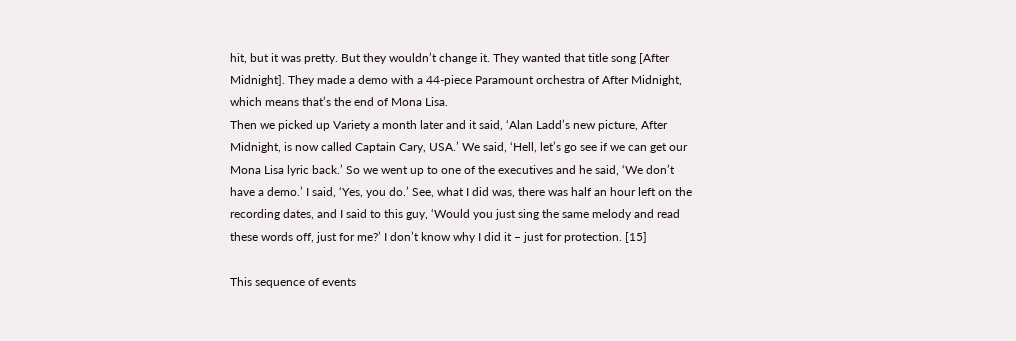hit, but it was pretty. But they wouldn’t change it. They wanted that title song [After Midnight]. They made a demo with a 44-piece Paramount orchestra of After Midnight, which means that’s the end of Mona Lisa.
Then we picked up Variety a month later and it said, ‘Alan Ladd’s new picture, After Midnight, is now called Captain Cary, USA.’ We said, ‘Hell, let’s go see if we can get our Mona Lisa lyric back.’ So we went up to one of the executives and he said, ‘We don’t have a demo.’ I said, ‘Yes, you do.’ See, what I did was, there was half an hour left on the recording dates, and I said to this guy, ‘Would you just sing the same melody and read these words off, just for me?’ I don’t know why I did it – just for protection. [15]

This sequence of events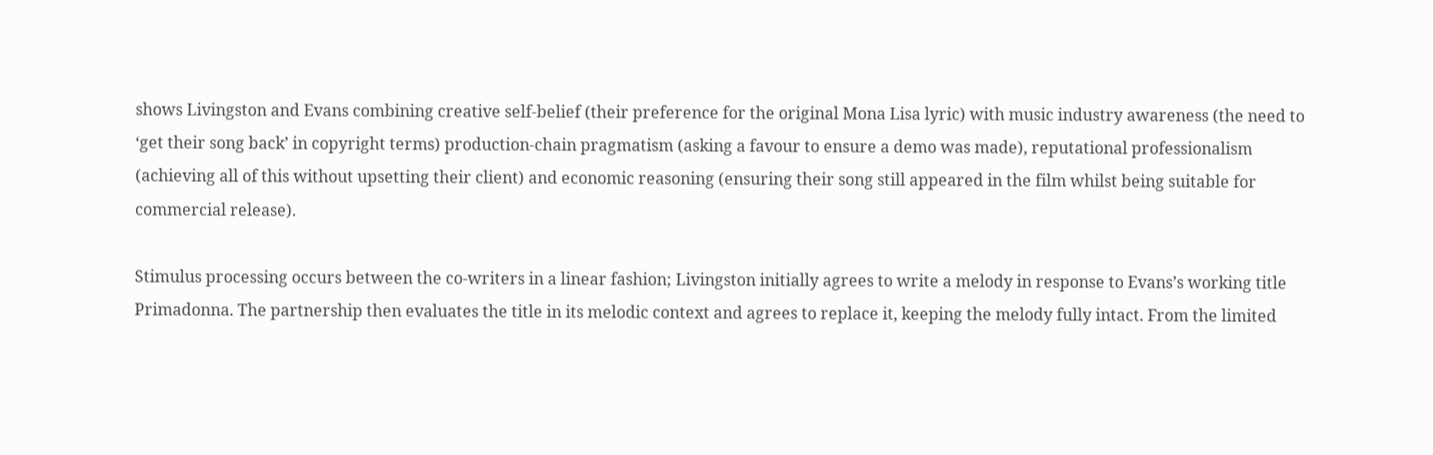shows Livingston and Evans combining creative self-belief (their preference for the original Mona Lisa lyric) with music industry awareness (the need to ‘get their song back’ in copyright terms) production-chain pragmatism (asking a favour to ensure a demo was made), reputational professionalism (achieving all of this without upsetting their client) and economic reasoning (ensuring their song still appeared in the film whilst being suitable for commercial release).

Stimulus processing occurs between the co-writers in a linear fashion; Livingston initially agrees to write a melody in response to Evans’s working title Primadonna. The partnership then evaluates the title in its melodic context and agrees to replace it, keeping the melody fully intact. From the limited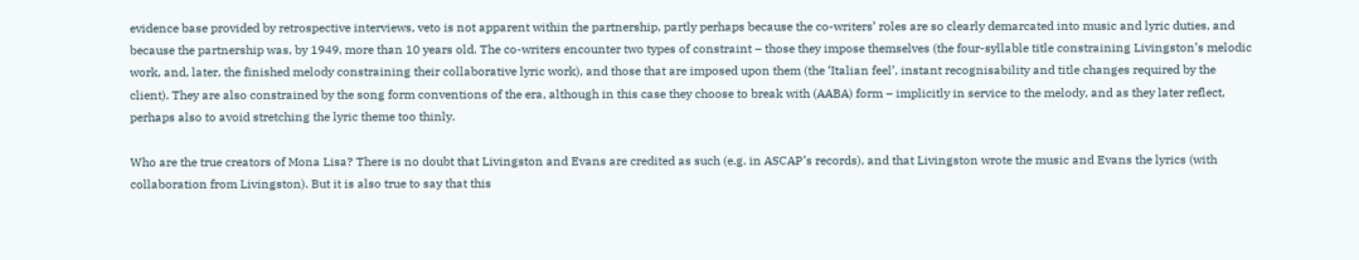evidence base provided by retrospective interviews, veto is not apparent within the partnership, partly perhaps because the co-writers’ roles are so clearly demarcated into music and lyric duties, and because the partnership was, by 1949, more than 10 years old. The co-writers encounter two types of constraint – those they impose themselves (the four-syllable title constraining Livingston’s melodic work, and, later, the finished melody constraining their collaborative lyric work), and those that are imposed upon them (the ‘Italian feel’, instant recognisability and title changes required by the client). They are also constrained by the song form conventions of the era, although in this case they choose to break with (AABA) form – implicitly in service to the melody, and as they later reflect, perhaps also to avoid stretching the lyric theme too thinly.

Who are the true creators of Mona Lisa? There is no doubt that Livingston and Evans are credited as such (e.g. in ASCAP’s records), and that Livingston wrote the music and Evans the lyrics (with collaboration from Livingston). But it is also true to say that this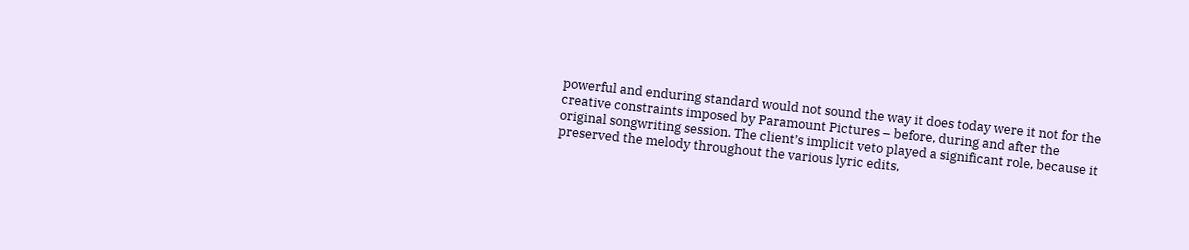powerful and enduring standard would not sound the way it does today were it not for the creative constraints imposed by Paramount Pictures – before, during and after the original songwriting session. The client’s implicit veto played a significant role, because it preserved the melody throughout the various lyric edits,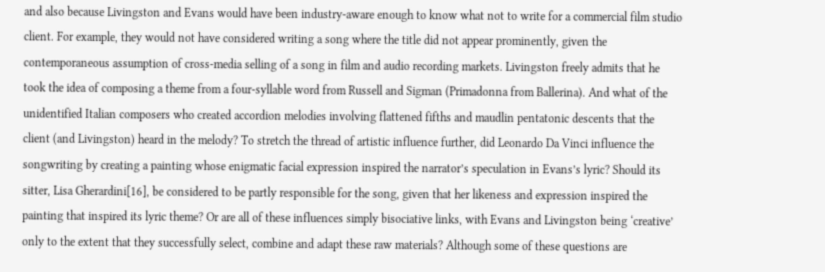and also because Livingston and Evans would have been industry-aware enough to know what not to write for a commercial film studio client. For example, they would not have considered writing a song where the title did not appear prominently, given the contemporaneous assumption of cross-media selling of a song in film and audio recording markets. Livingston freely admits that he took the idea of composing a theme from a four-syllable word from Russell and Sigman (Primadonna from Ballerina). And what of the unidentified Italian composers who created accordion melodies involving flattened fifths and maudlin pentatonic descents that the client (and Livingston) heard in the melody? To stretch the thread of artistic influence further, did Leonardo Da Vinci influence the songwriting by creating a painting whose enigmatic facial expression inspired the narrator’s speculation in Evans’s lyric? Should its sitter, Lisa Gherardini[16], be considered to be partly responsible for the song, given that her likeness and expression inspired the painting that inspired its lyric theme? Or are all of these influences simply bisociative links, with Evans and Livingston being ‘creative’ only to the extent that they successfully select, combine and adapt these raw materials? Although some of these questions are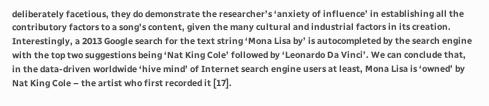deliberately facetious, they do demonstrate the researcher’s ‘anxiety of influence’ in establishing all the contributory factors to a song’s content, given the many cultural and industrial factors in its creation. Interestingly, a 2013 Google search for the text string ‘Mona Lisa by’ is autocompleted by the search engine with the top two suggestions being ‘Nat King Cole’ followed by ‘Leonardo Da Vinci’. We can conclude that, in the data-driven worldwide ‘hive mind’ of Internet search engine users at least, Mona Lisa is ‘owned’ by Nat King Cole – the artist who first recorded it [17].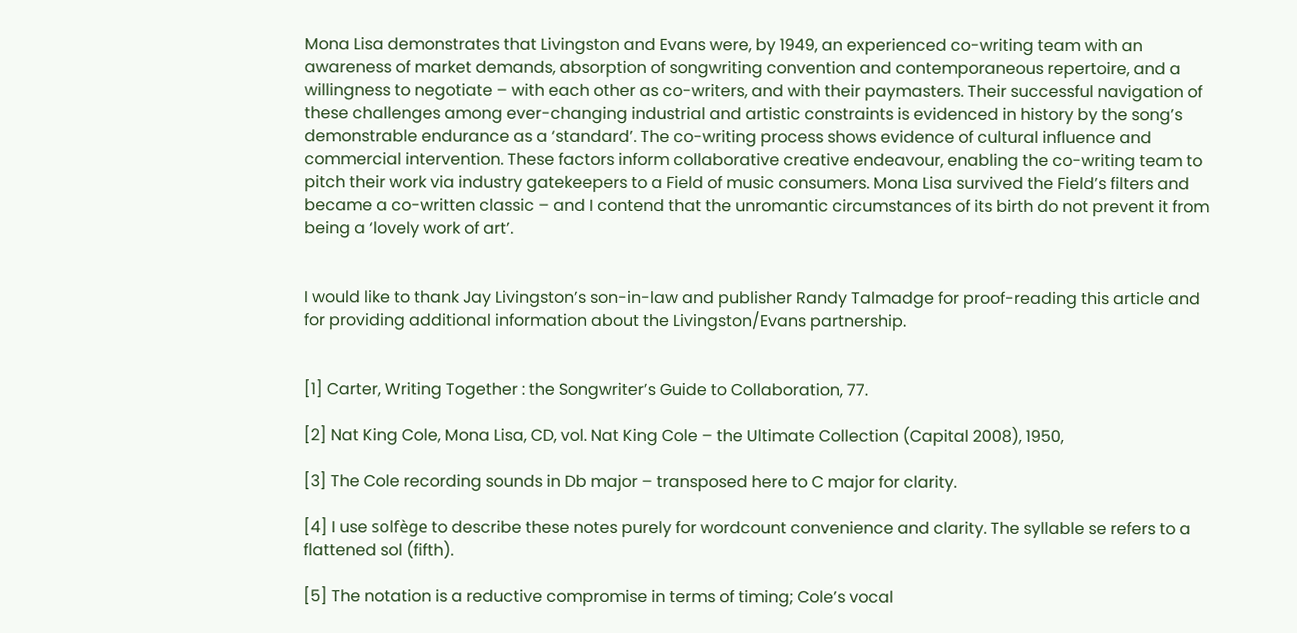Mona Lisa demonstrates that Livingston and Evans were, by 1949, an experienced co-writing team with an awareness of market demands, absorption of songwriting convention and contemporaneous repertoire, and a willingness to negotiate – with each other as co-writers, and with their paymasters. Their successful navigation of these challenges among ever-changing industrial and artistic constraints is evidenced in history by the song’s demonstrable endurance as a ‘standard’. The co-writing process shows evidence of cultural influence and commercial intervention. These factors inform collaborative creative endeavour, enabling the co-writing team to pitch their work via industry gatekeepers to a Field of music consumers. Mona Lisa survived the Field’s filters and became a co-written classic – and I contend that the unromantic circumstances of its birth do not prevent it from being a ‘lovely work of art’.


I would like to thank Jay Livingston’s son-in-law and publisher Randy Talmadge for proof-reading this article and for providing additional information about the Livingston/Evans partnership.


[1] Carter, Writing Together : the Songwriter’s Guide to Collaboration, 77.

[2] Nat King Cole, Mona Lisa, CD, vol. Nat King Cole – the Ultimate Collection (Capital 2008), 1950,

[3] The Cole recording sounds in Db major – transposed here to C major for clarity.

[4] I use solfège to describe these notes purely for wordcount convenience and clarity. The syllable se refers to a flattened sol (fifth).

[5] The notation is a reductive compromise in terms of timing; Cole’s vocal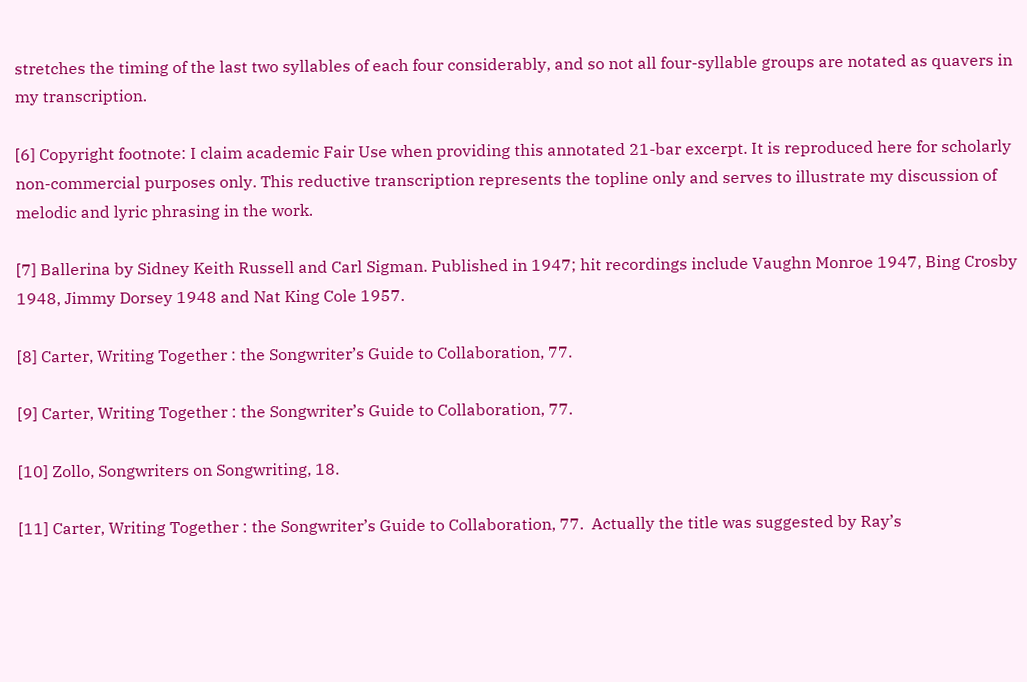stretches the timing of the last two syllables of each four considerably, and so not all four-syllable groups are notated as quavers in my transcription.

[6] Copyright footnote: I claim academic Fair Use when providing this annotated 21-bar excerpt. It is reproduced here for scholarly non-commercial purposes only. This reductive transcription represents the topline only and serves to illustrate my discussion of melodic and lyric phrasing in the work.

[7] Ballerina by Sidney Keith Russell and Carl Sigman. Published in 1947; hit recordings include Vaughn Monroe 1947, Bing Crosby 1948, Jimmy Dorsey 1948 and Nat King Cole 1957.

[8] Carter, Writing Together : the Songwriter’s Guide to Collaboration, 77.

[9] Carter, Writing Together : the Songwriter’s Guide to Collaboration, 77.

[10] Zollo, Songwriters on Songwriting, 18.

[11] Carter, Writing Together : the Songwriter’s Guide to Collaboration, 77.  Actually the title was suggested by Ray’s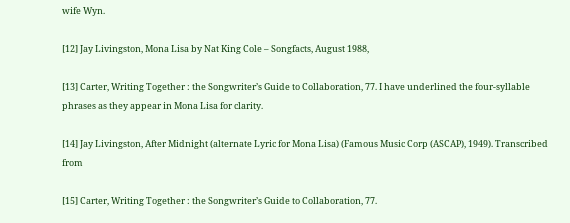wife Wyn.

[12] Jay Livingston, Mona Lisa by Nat King Cole – Songfacts, August 1988,

[13] Carter, Writing Together : the Songwriter’s Guide to Collaboration, 77. I have underlined the four-syllable phrases as they appear in Mona Lisa for clarity.

[14] Jay Livingston, After Midnight (alternate Lyric for Mona Lisa) (Famous Music Corp (ASCAP), 1949). Transcribed from

[15] Carter, Writing Together : the Songwriter’s Guide to Collaboration, 77.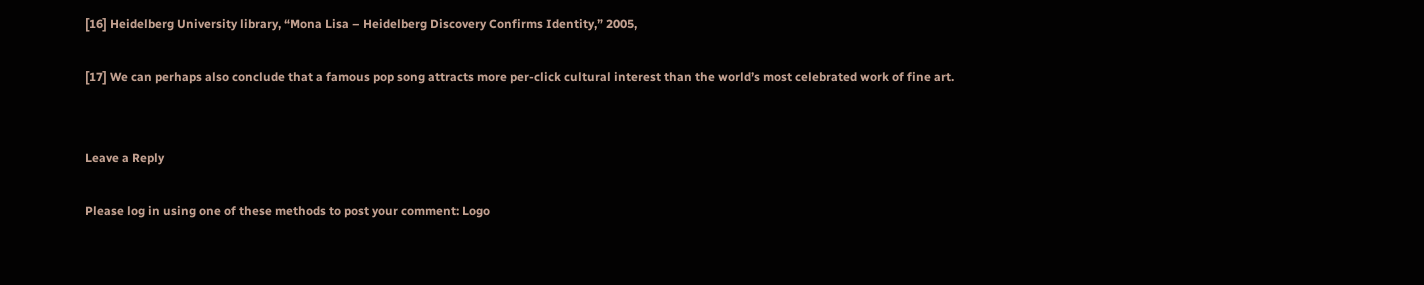[16] Heidelberg University library, “Mona Lisa – Heidelberg Discovery Confirms Identity,” 2005,

[17] We can perhaps also conclude that a famous pop song attracts more per-click cultural interest than the world’s most celebrated work of fine art.


Leave a Reply

Please log in using one of these methods to post your comment: Logo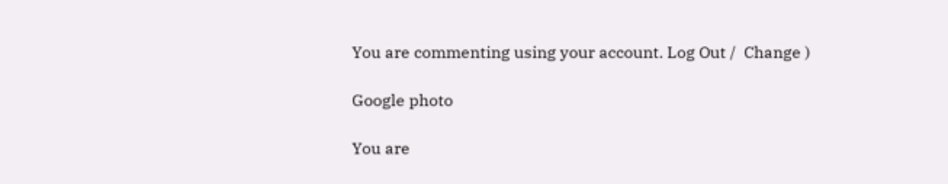You are commenting using your account. Log Out /  Change )

Google photo

You are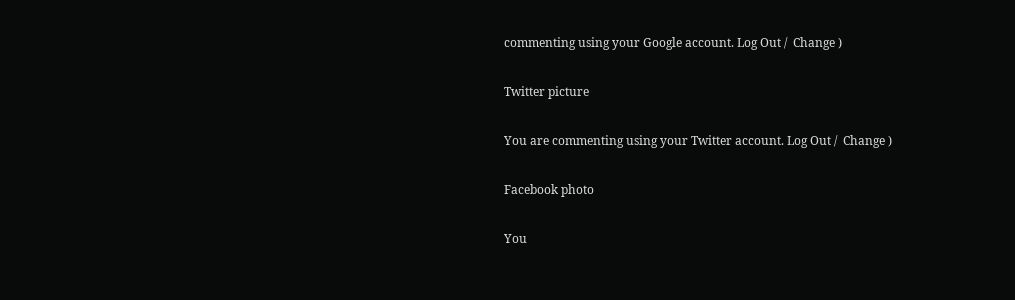commenting using your Google account. Log Out /  Change )

Twitter picture

You are commenting using your Twitter account. Log Out /  Change )

Facebook photo

You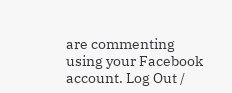are commenting using your Facebook account. Log Out /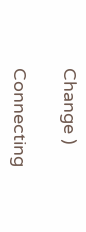Change )

Connecting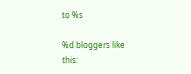to %s

%d bloggers like this: